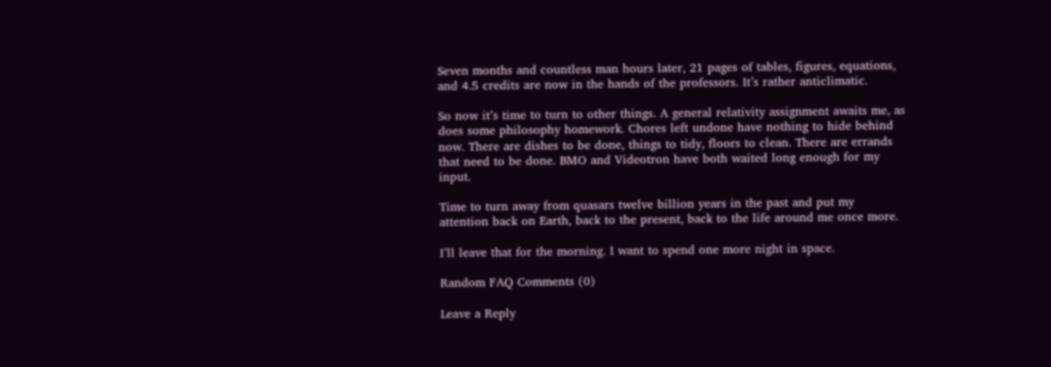Seven months and countless man hours later, 21 pages of tables, figures, equations, and 4.5 credits are now in the hands of the professors. It’s rather anticlimatic.

So now it’s time to turn to other things. A general relativity assignment awaits me, as does some philosophy homework. Chores left undone have nothing to hide behind now. There are dishes to be done, things to tidy, floors to clean. There are errands that need to be done. BMO and Videotron have both waited long enough for my input.

Time to turn away from quasars twelve billion years in the past and put my attention back on Earth, back to the present, back to the life around me once more.

I’ll leave that for the morning. I want to spend one more night in space.

Random FAQ Comments (0)

Leave a Reply